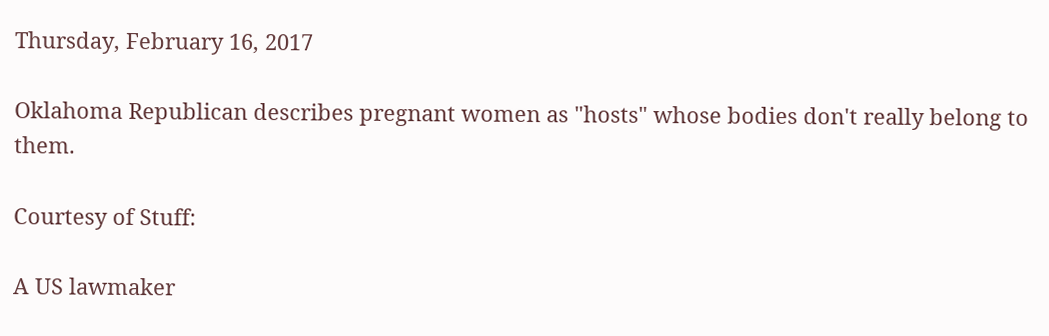Thursday, February 16, 2017

Oklahoma Republican describes pregnant women as "hosts" whose bodies don't really belong to them.

Courtesy of Stuff:

A US lawmaker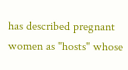has described pregnant women as "hosts" whose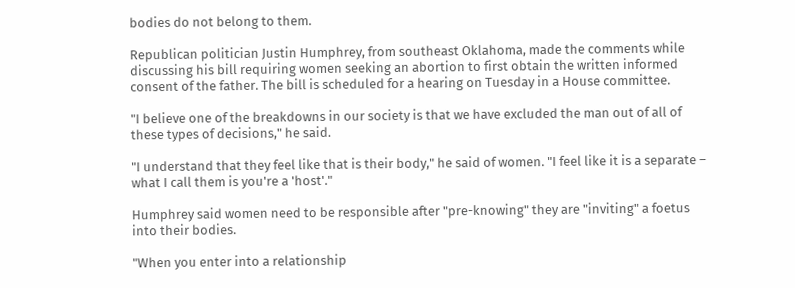bodies do not belong to them.

Republican politician Justin Humphrey, from southeast Oklahoma, made the comments while discussing his bill requiring women seeking an abortion to first obtain the written informed consent of the father. The bill is scheduled for a hearing on Tuesday in a House committee.

"I believe one of the breakdowns in our society is that we have excluded the man out of all of these types of decisions," he said.

"I understand that they feel like that is their body," he said of women. "I feel like it is a separate – what I call them is you're a 'host'."

Humphrey said women need to be responsible after "pre-knowing" they are "inviting" a foetus into their bodies.

"When you enter into a relationship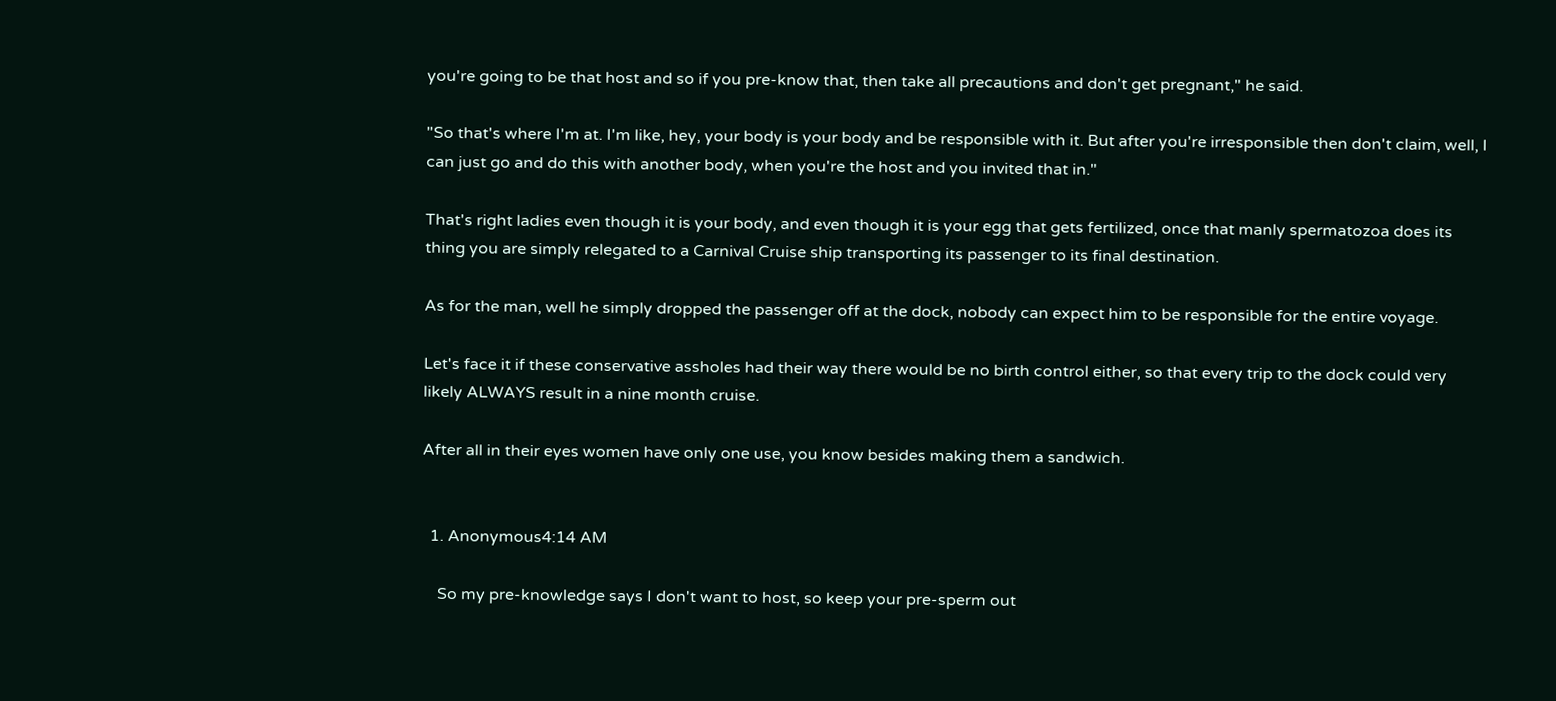you're going to be that host and so if you pre-know that, then take all precautions and don't get pregnant," he said.

"So that's where I'm at. I'm like, hey, your body is your body and be responsible with it. But after you're irresponsible then don't claim, well, I can just go and do this with another body, when you're the host and you invited that in."

That's right ladies even though it is your body, and even though it is your egg that gets fertilized, once that manly spermatozoa does its thing you are simply relegated to a Carnival Cruise ship transporting its passenger to its final destination.

As for the man, well he simply dropped the passenger off at the dock, nobody can expect him to be responsible for the entire voyage.

Let's face it if these conservative assholes had their way there would be no birth control either, so that every trip to the dock could very likely ALWAYS result in a nine month cruise.

After all in their eyes women have only one use, you know besides making them a sandwich.


  1. Anonymous4:14 AM

    So my pre-knowledge says I don't want to host, so keep your pre-sperm out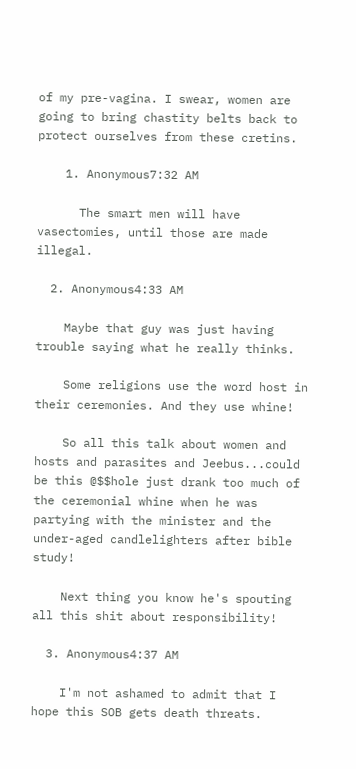of my pre-vagina. I swear, women are going to bring chastity belts back to protect ourselves from these cretins.

    1. Anonymous7:32 AM

      The smart men will have vasectomies, until those are made illegal.

  2. Anonymous4:33 AM

    Maybe that guy was just having trouble saying what he really thinks.

    Some religions use the word host in their ceremonies. And they use whine!

    So all this talk about women and hosts and parasites and Jeebus...could be this @$$hole just drank too much of the ceremonial whine when he was partying with the minister and the under-aged candlelighters after bible study!

    Next thing you know he's spouting all this shit about responsibility!

  3. Anonymous4:37 AM

    I'm not ashamed to admit that I hope this SOB gets death threats.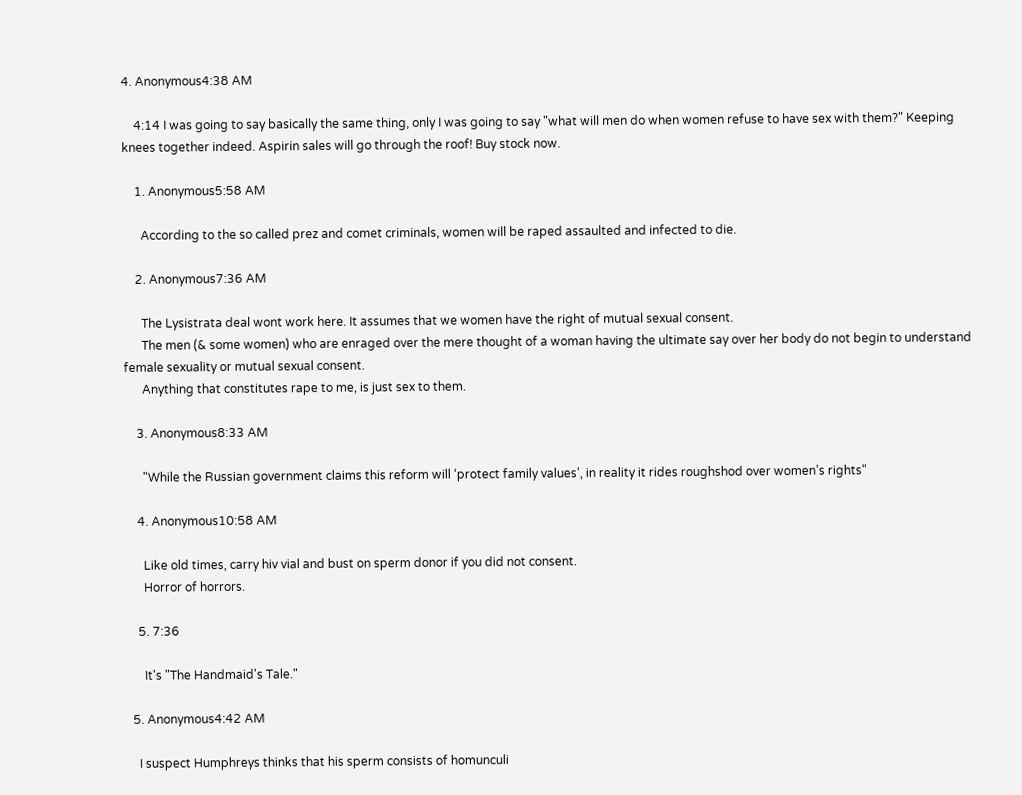4. Anonymous4:38 AM

    4:14 I was going to say basically the same thing, only I was going to say "what will men do when women refuse to have sex with them?" Keeping knees together indeed. Aspirin sales will go through the roof! Buy stock now.

    1. Anonymous5:58 AM

      According to the so called prez and comet criminals, women will be raped assaulted and infected to die.

    2. Anonymous7:36 AM

      The Lysistrata deal wont work here. It assumes that we women have the right of mutual sexual consent.
      The men (& some women) who are enraged over the mere thought of a woman having the ultimate say over her body do not begin to understand female sexuality or mutual sexual consent.
      Anything that constitutes rape to me, is just sex to them.

    3. Anonymous8:33 AM

      "While the Russian government claims this reform will ‘protect family values’, in reality it rides roughshod over women’s rights"

    4. Anonymous10:58 AM

      Like old times, carry hiv vial and bust on sperm donor if you did not consent.
      Horror of horrors.

    5. 7:36

      It's "The Handmaid's Tale."

  5. Anonymous4:42 AM

    I suspect Humphreys thinks that his sperm consists of homunculi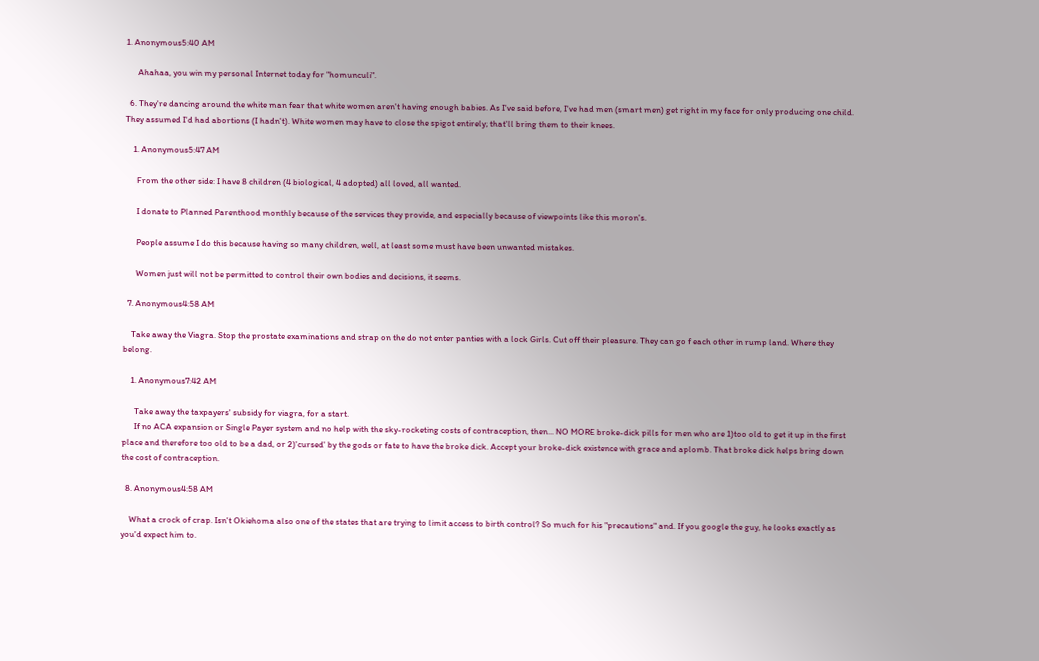1. Anonymous5:40 AM

      Ahahaa, you win my personal Internet today for "homunculi".

  6. They're dancing around the white man fear that white women aren't having enough babies. As I've said before, I've had men (smart men) get right in my face for only producing one child. They assumed I'd had abortions (I hadn't). White women may have to close the spigot entirely; that'll bring them to their knees.

    1. Anonymous5:47 AM

      From the other side: I have 8 children (4 biological, 4 adopted) all loved, all wanted.

      I donate to Planned Parenthood monthly because of the services they provide, and especially because of viewpoints like this moron's.

      People assume I do this because having so many children, well, at least some must have been unwanted mistakes.

      Women just will not be permitted to control their own bodies and decisions, it seems.

  7. Anonymous4:58 AM

    Take away the Viagra. Stop the prostate examinations and strap on the do not enter panties with a lock Girls. Cut off their pleasure. They can go f each other in rump land. Where they belong.

    1. Anonymous7:42 AM

      Take away the taxpayers' subsidy for viagra, for a start.
      If no ACA expansion or Single Payer system and no help with the sky-rocketing costs of contraception, then... NO MORE broke-dick pills for men who are 1)too old to get it up in the first place and therefore too old to be a dad, or 2)'cursed' by the gods or fate to have the broke dick. Accept your broke-dick existence with grace and aplomb. That broke dick helps bring down the cost of contraception.

  8. Anonymous4:58 AM

    What a crock of crap. Isn't Okiehoma also one of the states that are trying to limit access to birth control? So much for his "precautions" and. If you google the guy, he looks exactly as you'd expect him to.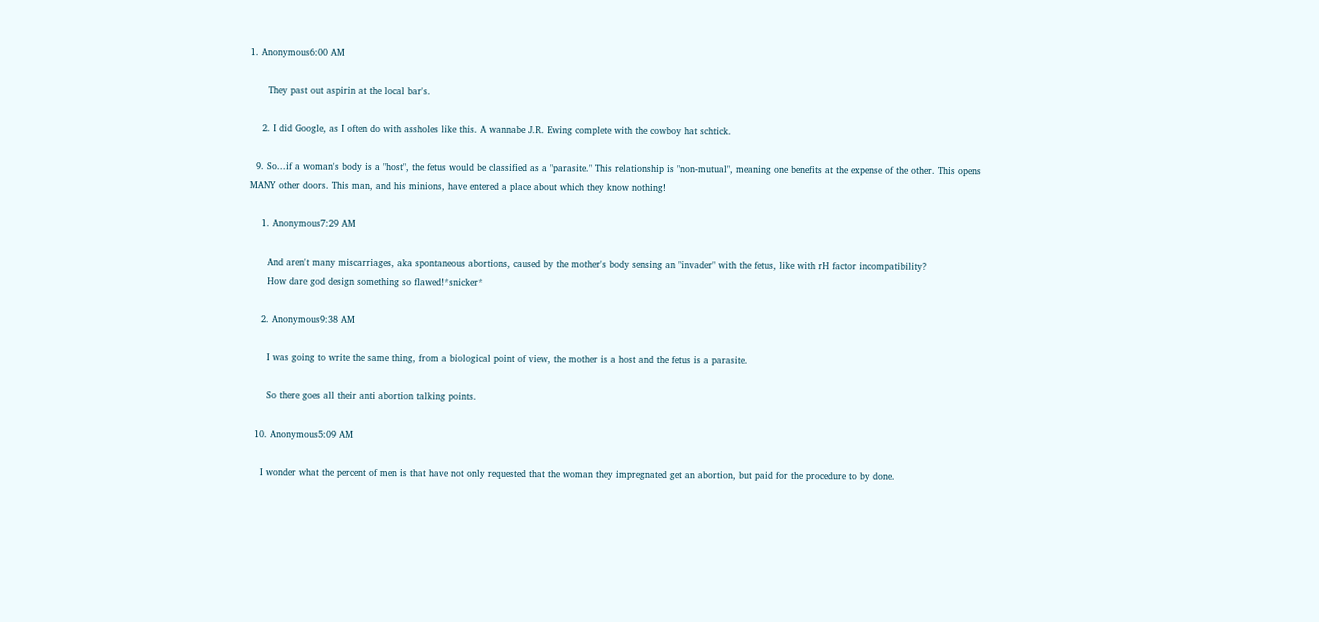1. Anonymous6:00 AM

      They past out aspirin at the local bar's.

    2. I did Google, as I often do with assholes like this. A wannabe J.R. Ewing complete with the cowboy hat schtick.

  9. So...if a woman's body is a "host", the fetus would be classified as a "parasite." This relationship is "non-mutual", meaning one benefits at the expense of the other. This opens MANY other doors. This man, and his minions, have entered a place about which they know nothing!

    1. Anonymous7:29 AM

      And aren't many miscarriages, aka spontaneous abortions, caused by the mother's body sensing an "invader" with the fetus, like with rH factor incompatibility?
      How dare god design something so flawed!*snicker*

    2. Anonymous9:38 AM

      I was going to write the same thing, from a biological point of view, the mother is a host and the fetus is a parasite.

      So there goes all their anti abortion talking points.

  10. Anonymous5:09 AM

    I wonder what the percent of men is that have not only requested that the woman they impregnated get an abortion, but paid for the procedure to by done.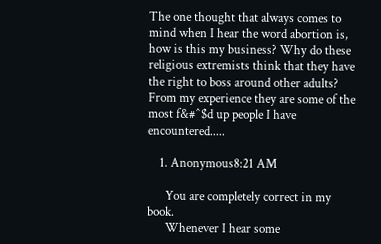The one thought that always comes to mind when I hear the word abortion is, how is this my business? Why do these religious extremists think that they have the right to boss around other adults? From my experience they are some of the most f&#^$d up people I have encountered.....

    1. Anonymous8:21 AM

      You are completely correct in my book.
      Whenever I hear some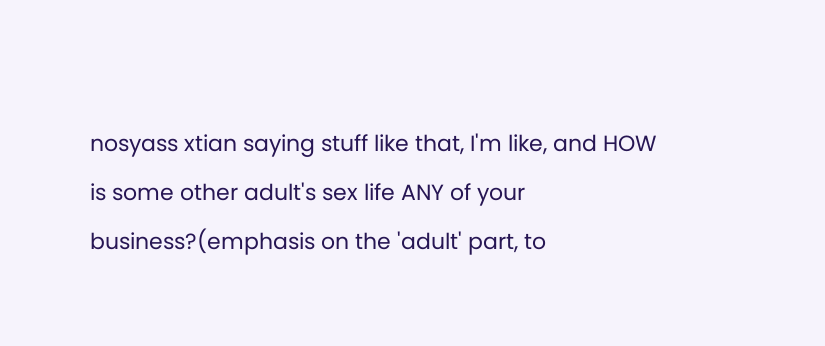nosyass xtian saying stuff like that, I'm like, and HOW is some other adult's sex life ANY of your business?(emphasis on the 'adult' part, to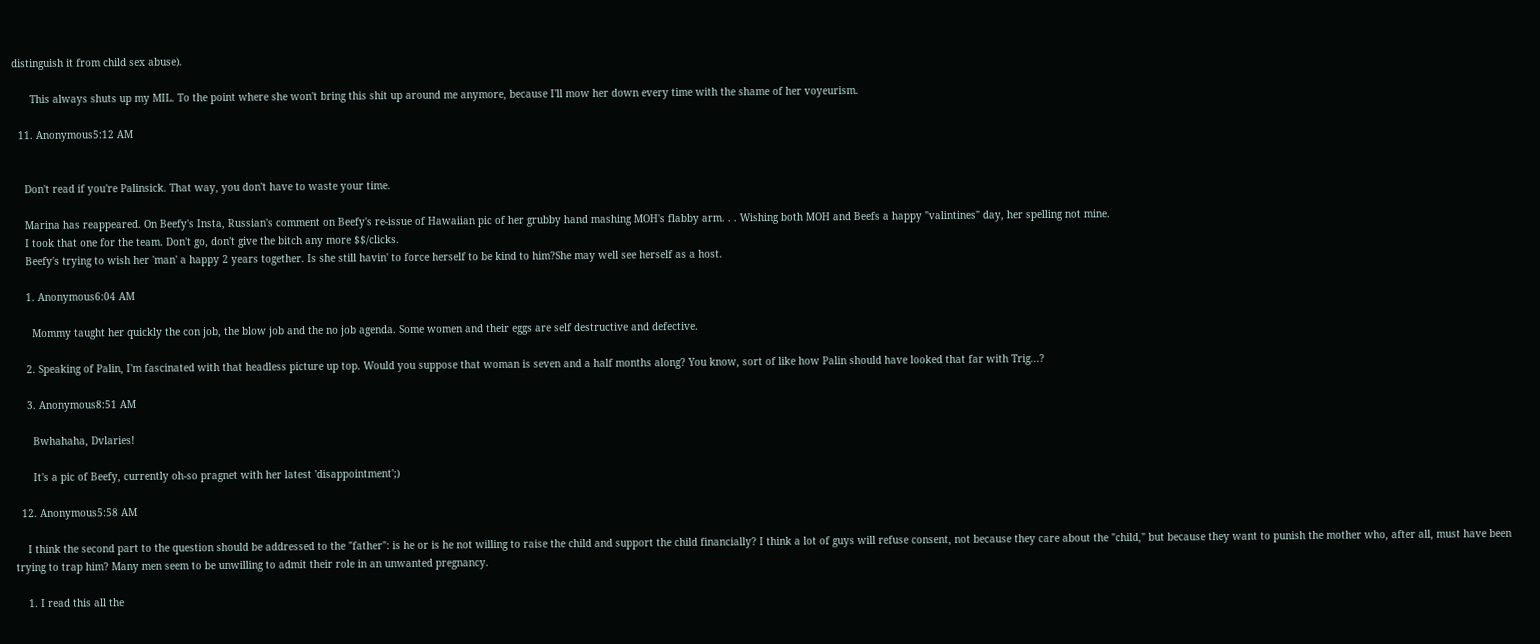distinguish it from child sex abuse).

      This always shuts up my MIL. To the point where she won't bring this shit up around me anymore, because I'll mow her down every time with the shame of her voyeurism.

  11. Anonymous5:12 AM


    Don't read if you're Palinsick. That way, you don't have to waste your time.

    Marina has reappeared. On Beefy's Insta, Russian's comment on Beefy's re-issue of Hawaiian pic of her grubby hand mashing MOH's flabby arm. . . Wishing both MOH and Beefs a happy "valintines" day, her spelling not mine.
    I took that one for the team. Don't go, don't give the bitch any more $$/clicks.
    Beefy's trying to wish her 'man' a happy 2 years together. Is she still havin' to force herself to be kind to him?She may well see herself as a host.

    1. Anonymous6:04 AM

      Mommy taught her quickly the con job, the blow job and the no job agenda. Some women and their eggs are self destructive and defective.

    2. Speaking of Palin, I'm fascinated with that headless picture up top. Would you suppose that woman is seven and a half months along? You know, sort of like how Palin should have looked that far with Trig...?

    3. Anonymous8:51 AM

      Bwhahaha, Dvlaries!

      It's a pic of Beefy, currently oh-so pragnet with her latest 'disappointment';)

  12. Anonymous5:58 AM

    I think the second part to the question should be addressed to the "father": is he or is he not willing to raise the child and support the child financially? I think a lot of guys will refuse consent, not because they care about the "child," but because they want to punish the mother who, after all, must have been trying to trap him? Many men seem to be unwilling to admit their role in an unwanted pregnancy.

    1. I read this all the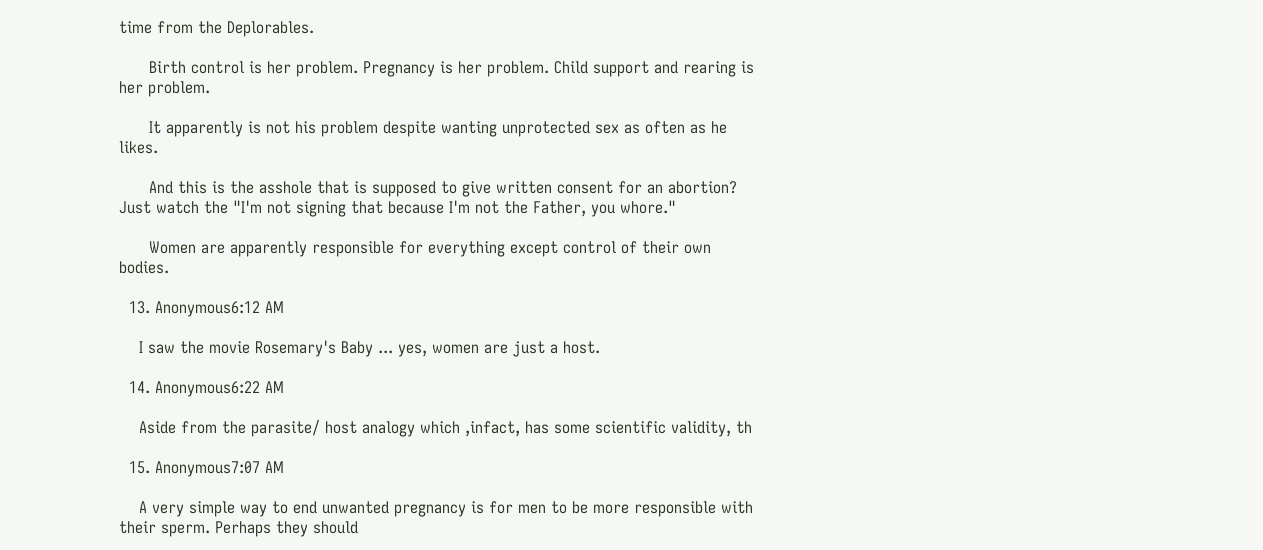time from the Deplorables.

      Birth control is her problem. Pregnancy is her problem. Child support and rearing is her problem.

      It apparently is not his problem despite wanting unprotected sex as often as he likes.

      And this is the asshole that is supposed to give written consent for an abortion? Just watch the "I'm not signing that because I'm not the Father, you whore."

      Women are apparently responsible for everything except control of their own bodies.

  13. Anonymous6:12 AM

    I saw the movie Rosemary's Baby ... yes, women are just a host.

  14. Anonymous6:22 AM

    Aside from the parasite/ host analogy which ,infact, has some scientific validity, th

  15. Anonymous7:07 AM

    A very simple way to end unwanted pregnancy is for men to be more responsible with their sperm. Perhaps they should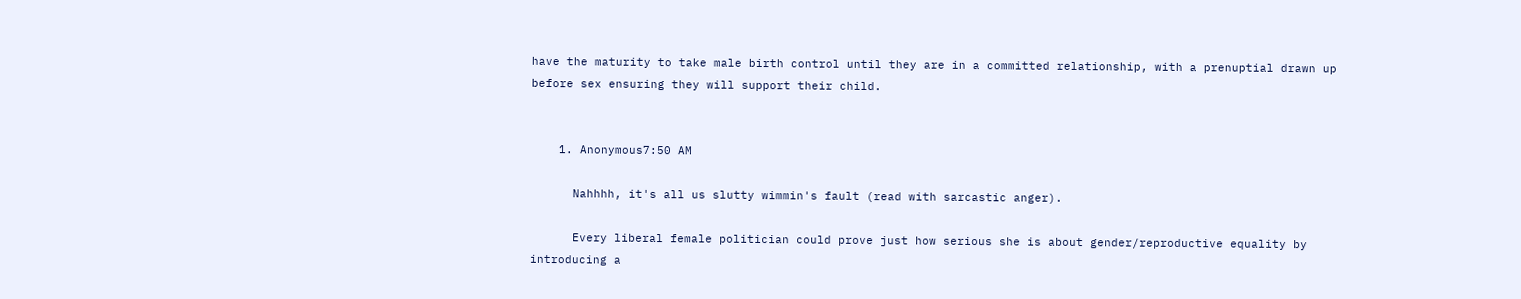have the maturity to take male birth control until they are in a committed relationship, with a prenuptial drawn up before sex ensuring they will support their child.


    1. Anonymous7:50 AM

      Nahhhh, it's all us slutty wimmin's fault (read with sarcastic anger).

      Every liberal female politician could prove just how serious she is about gender/reproductive equality by introducing a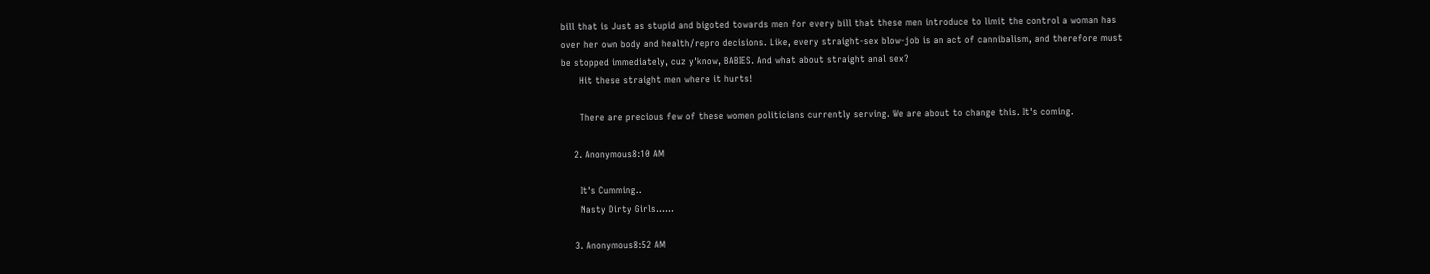bill that is Just as stupid and bigoted towards men for every bill that these men introduce to limit the control a woman has over her own body and health/repro decisions. Like, every straight-sex blow-job is an act of cannibalism, and therefore must be stopped immediately, cuz y'know, BABIES. And what about straight anal sex?
      Hit these straight men where it hurts!

      There are precious few of these women politicians currently serving. We are about to change this. It's coming.

    2. Anonymous8:10 AM

      It's Cumming..
      Nasty Dirty Girls......

    3. Anonymous8:52 AM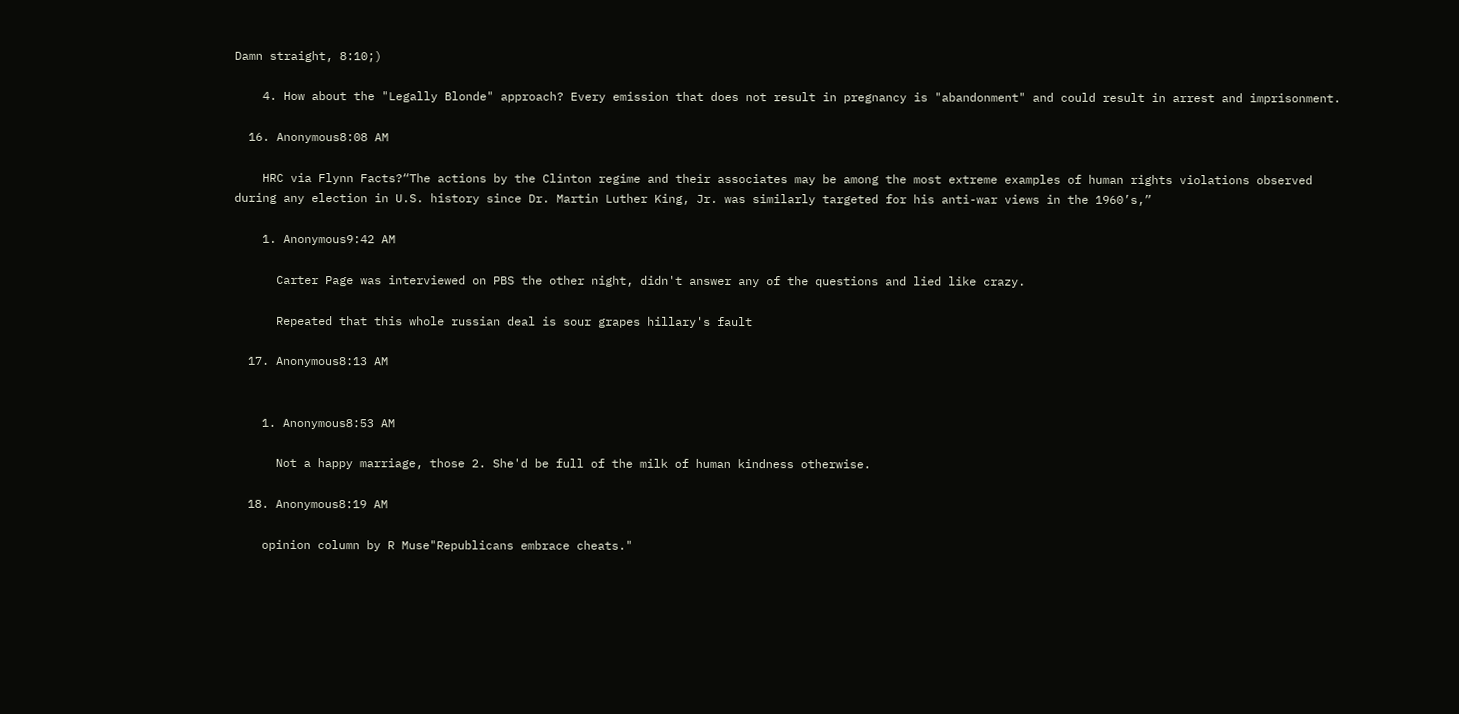Damn straight, 8:10;)

    4. How about the "Legally Blonde" approach? Every emission that does not result in pregnancy is "abandonment" and could result in arrest and imprisonment.

  16. Anonymous8:08 AM

    HRC via Flynn Facts?“The actions by the Clinton regime and their associates may be among the most extreme examples of human rights violations observed during any election in U.S. history since Dr. Martin Luther King, Jr. was similarly targeted for his anti-war views in the 1960’s,”

    1. Anonymous9:42 AM

      Carter Page was interviewed on PBS the other night, didn't answer any of the questions and lied like crazy.

      Repeated that this whole russian deal is sour grapes hillary's fault

  17. Anonymous8:13 AM


    1. Anonymous8:53 AM

      Not a happy marriage, those 2. She'd be full of the milk of human kindness otherwise.

  18. Anonymous8:19 AM

    opinion column by R Muse"Republicans embrace cheats."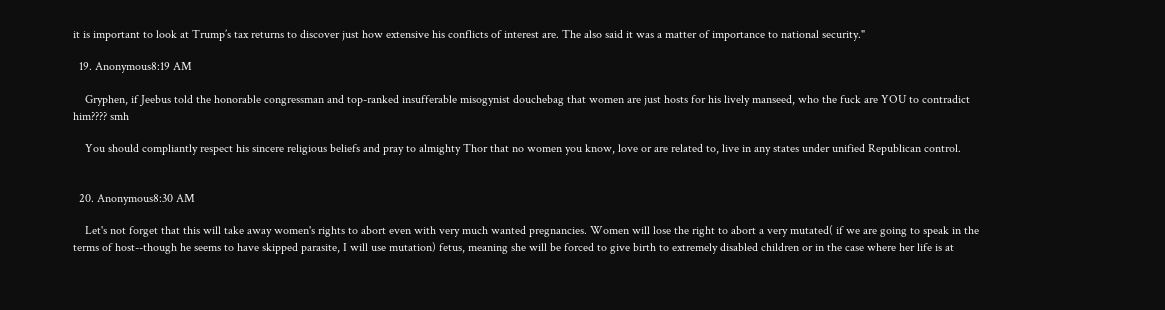it is important to look at Trump’s tax returns to discover just how extensive his conflicts of interest are. The also said it was a matter of importance to national security."

  19. Anonymous8:19 AM

    Gryphen, if Jeebus told the honorable congressman and top-ranked insufferable misogynist douchebag that women are just hosts for his lively manseed, who the fuck are YOU to contradict him???? smh

    You should compliantly respect his sincere religious beliefs and pray to almighty Thor that no women you know, love or are related to, live in any states under unified Republican control.


  20. Anonymous8:30 AM

    Let's not forget that this will take away women's rights to abort even with very much wanted pregnancies. Women will lose the right to abort a very mutated( if we are going to speak in the terms of host--though he seems to have skipped parasite, I will use mutation) fetus, meaning she will be forced to give birth to extremely disabled children or in the case where her life is at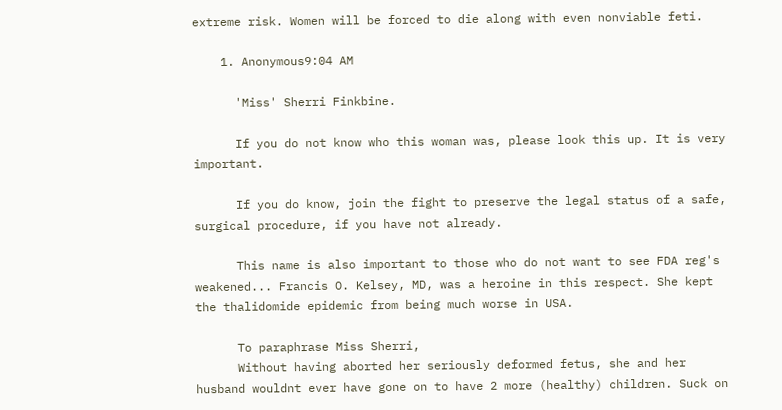extreme risk. Women will be forced to die along with even nonviable feti.

    1. Anonymous9:04 AM

      'Miss' Sherri Finkbine.

      If you do not know who this woman was, please look this up. It is very important.

      If you do know, join the fight to preserve the legal status of a safe, surgical procedure, if you have not already.

      This name is also important to those who do not want to see FDA reg's weakened... Francis O. Kelsey, MD, was a heroine in this respect. She kept the thalidomide epidemic from being much worse in USA.

      To paraphrase Miss Sherri,
      Without having aborted her seriously deformed fetus, she and her husband wouldnt ever have gone on to have 2 more (healthy) children. Suck on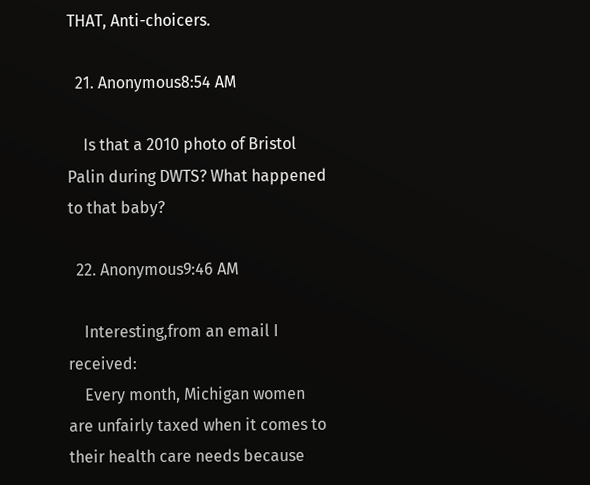THAT, Anti-choicers.

  21. Anonymous8:54 AM

    Is that a 2010 photo of Bristol Palin during DWTS? What happened to that baby?

  22. Anonymous9:46 AM

    Interesting,from an email I received:
    Every month, Michigan women are unfairly taxed when it comes to their health care needs because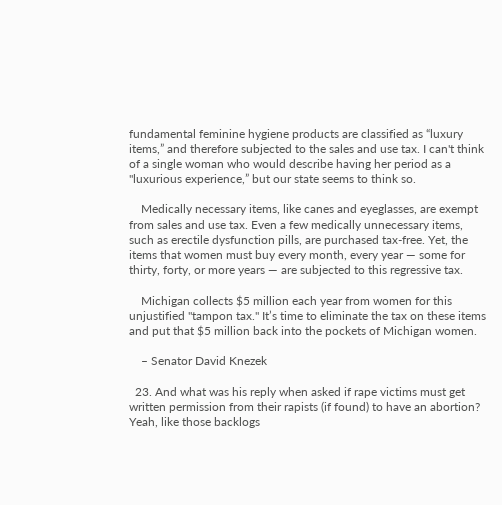fundamental feminine hygiene products are classified as “luxury items,” and therefore subjected to the sales and use tax. I can't think of a single woman who would describe having her period as a "luxurious experience,” but our state seems to think so.

    Medically necessary items, like canes and eyeglasses, are exempt from sales and use tax. Even a few medically unnecessary items, such as erectile dysfunction pills, are purchased tax-free. Yet, the items that women must buy every month, every year — some for thirty, forty, or more years — are subjected to this regressive tax.

    Michigan collects $5 million each year from women for this unjustified "tampon tax." It’s time to eliminate the tax on these items and put that $5 million back into the pockets of Michigan women.

    – Senator David Knezek

  23. And what was his reply when asked if rape victims must get written permission from their rapists (if found) to have an abortion? Yeah, like those backlogs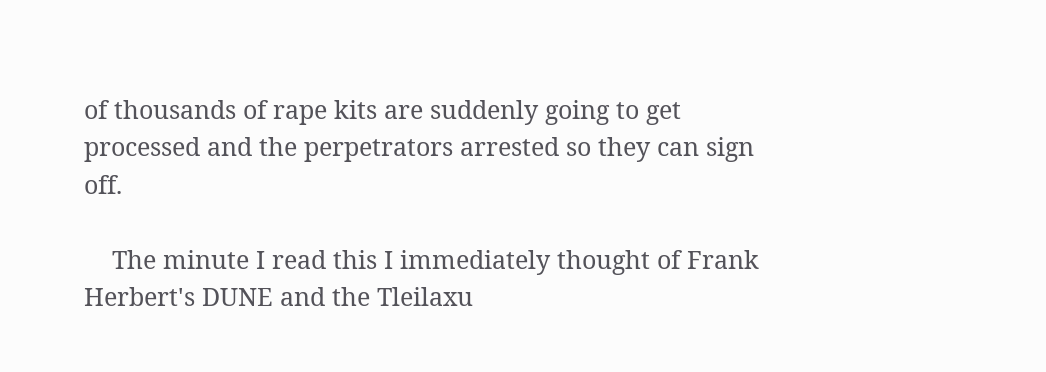of thousands of rape kits are suddenly going to get processed and the perpetrators arrested so they can sign off.

    The minute I read this I immediately thought of Frank Herbert's DUNE and the Tleilaxu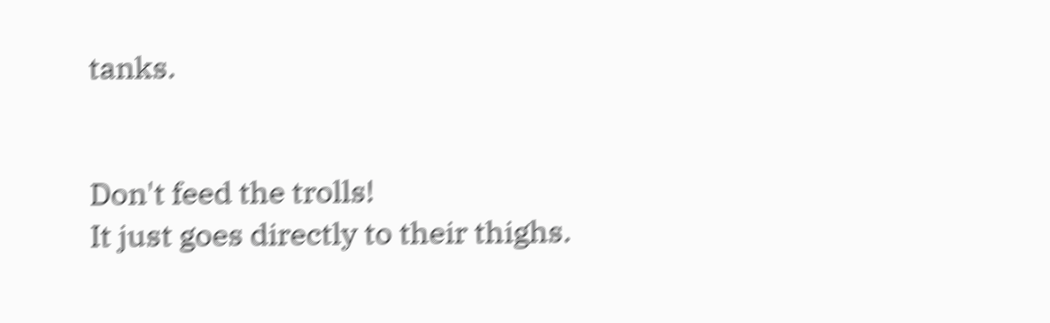tanks.


Don't feed the trolls!
It just goes directly to their thighs.